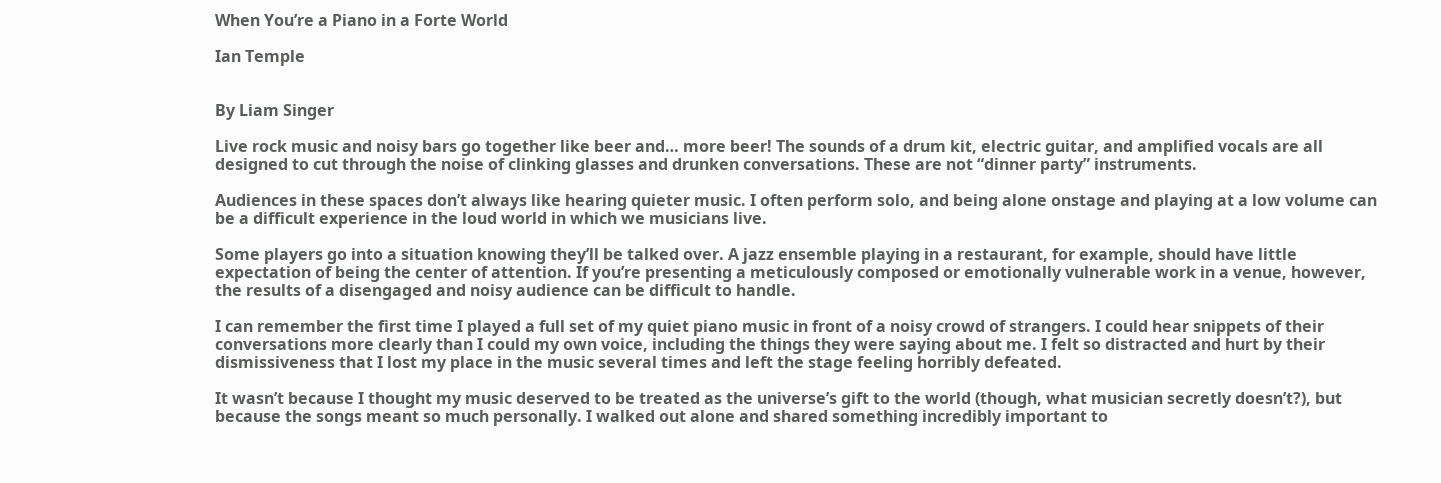When You’re a Piano in a Forte World

Ian Temple


By Liam Singer

Live rock music and noisy bars go together like beer and… more beer! The sounds of a drum kit, electric guitar, and amplified vocals are all designed to cut through the noise of clinking glasses and drunken conversations. These are not “dinner party” instruments.

Audiences in these spaces don’t always like hearing quieter music. I often perform solo, and being alone onstage and playing at a low volume can be a difficult experience in the loud world in which we musicians live.

Some players go into a situation knowing they’ll be talked over. A jazz ensemble playing in a restaurant, for example, should have little expectation of being the center of attention. If you’re presenting a meticulously composed or emotionally vulnerable work in a venue, however, the results of a disengaged and noisy audience can be difficult to handle.

I can remember the first time I played a full set of my quiet piano music in front of a noisy crowd of strangers. I could hear snippets of their conversations more clearly than I could my own voice, including the things they were saying about me. I felt so distracted and hurt by their dismissiveness that I lost my place in the music several times and left the stage feeling horribly defeated.

It wasn’t because I thought my music deserved to be treated as the universe’s gift to the world (though, what musician secretly doesn’t?), but because the songs meant so much personally. I walked out alone and shared something incredibly important to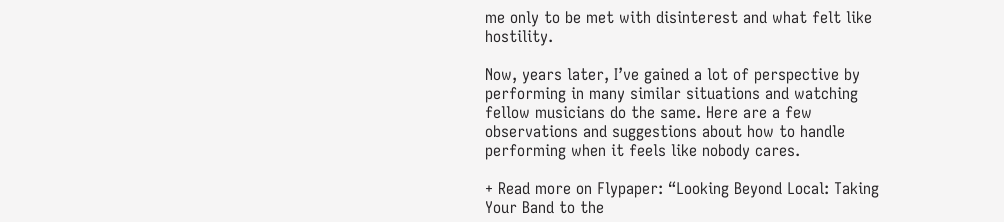me only to be met with disinterest and what felt like hostility.

Now, years later, I’ve gained a lot of perspective by performing in many similar situations and watching fellow musicians do the same. Here are a few observations and suggestions about how to handle performing when it feels like nobody cares.

+ Read more on Flypaper: “Looking Beyond Local: Taking Your Band to the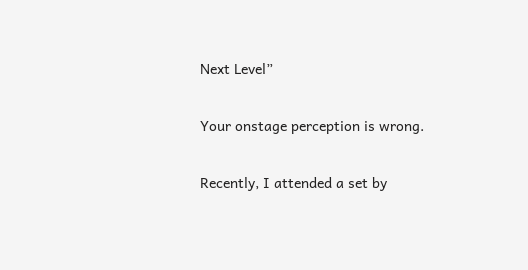Next Level”

Your onstage perception is wrong.

Recently, I attended a set by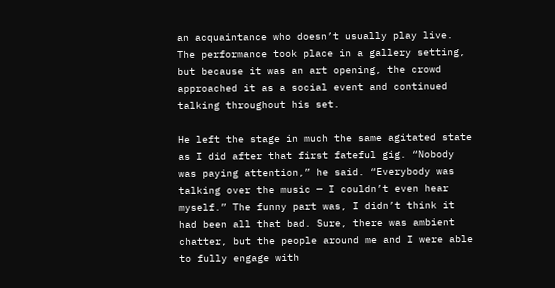an acquaintance who doesn’t usually play live. The performance took place in a gallery setting, but because it was an art opening, the crowd approached it as a social event and continued talking throughout his set.

He left the stage in much the same agitated state as I did after that first fateful gig. “Nobody was paying attention,” he said. “Everybody was talking over the music — I couldn’t even hear myself.” The funny part was, I didn’t think it had been all that bad. Sure, there was ambient chatter, but the people around me and I were able to fully engage with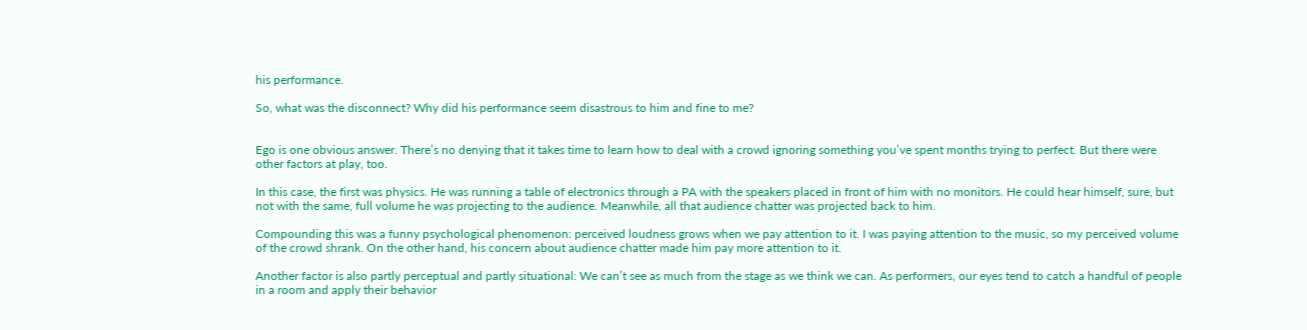his performance.

So, what was the disconnect? Why did his performance seem disastrous to him and fine to me?


Ego is one obvious answer. There’s no denying that it takes time to learn how to deal with a crowd ignoring something you’ve spent months trying to perfect. But there were other factors at play, too.

In this case, the first was physics. He was running a table of electronics through a PA with the speakers placed in front of him with no monitors. He could hear himself, sure, but not with the same, full volume he was projecting to the audience. Meanwhile, all that audience chatter was projected back to him.

Compounding this was a funny psychological phenomenon: perceived loudness grows when we pay attention to it. I was paying attention to the music, so my perceived volume of the crowd shrank. On the other hand, his concern about audience chatter made him pay more attention to it.

Another factor is also partly perceptual and partly situational: We can’t see as much from the stage as we think we can. As performers, our eyes tend to catch a handful of people in a room and apply their behavior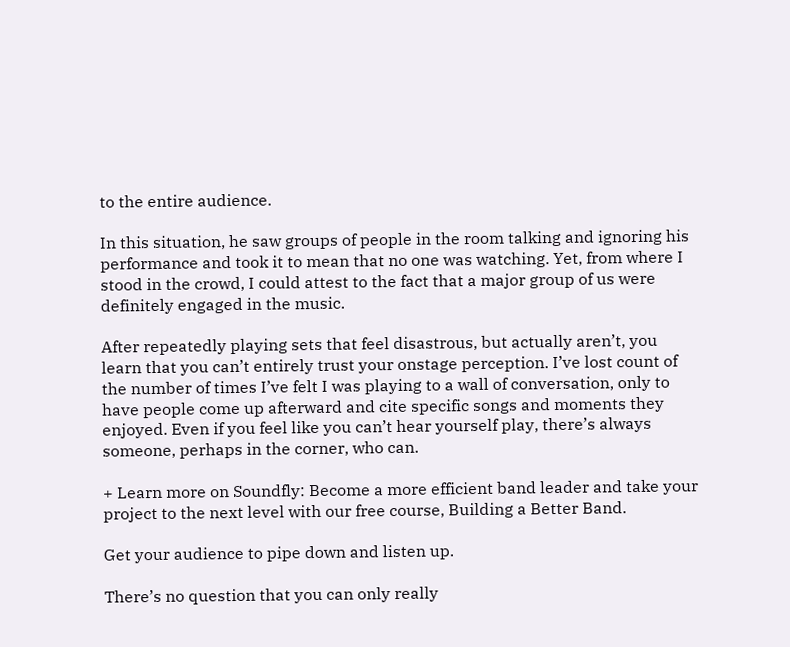to the entire audience.

In this situation, he saw groups of people in the room talking and ignoring his performance and took it to mean that no one was watching. Yet, from where I stood in the crowd, I could attest to the fact that a major group of us were definitely engaged in the music.

After repeatedly playing sets that feel disastrous, but actually aren’t, you learn that you can’t entirely trust your onstage perception. I’ve lost count of the number of times I’ve felt I was playing to a wall of conversation, only to have people come up afterward and cite specific songs and moments they enjoyed. Even if you feel like you can’t hear yourself play, there’s always someone, perhaps in the corner, who can.

+ Learn more on Soundfly: Become a more efficient band leader and take your project to the next level with our free course, Building a Better Band.

Get your audience to pipe down and listen up.

There’s no question that you can only really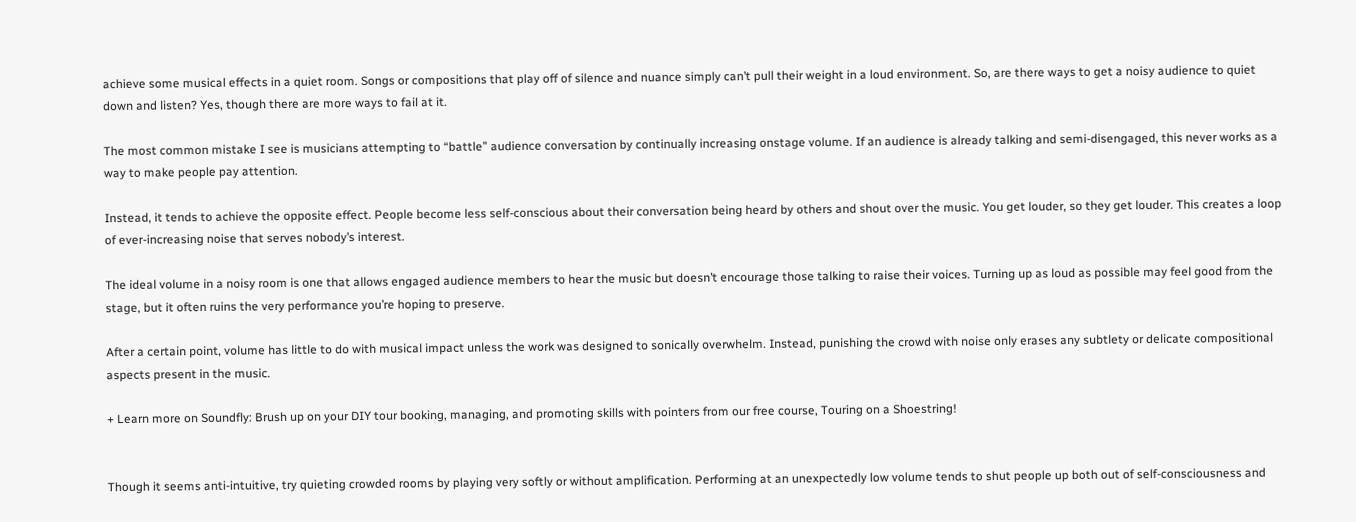achieve some musical effects in a quiet room. Songs or compositions that play off of silence and nuance simply can’t pull their weight in a loud environment. So, are there ways to get a noisy audience to quiet down and listen? Yes, though there are more ways to fail at it.

The most common mistake I see is musicians attempting to “battle” audience conversation by continually increasing onstage volume. If an audience is already talking and semi-disengaged, this never works as a way to make people pay attention.

Instead, it tends to achieve the opposite effect. People become less self-conscious about their conversation being heard by others and shout over the music. You get louder, so they get louder. This creates a loop of ever-increasing noise that serves nobody’s interest.

The ideal volume in a noisy room is one that allows engaged audience members to hear the music but doesn’t encourage those talking to raise their voices. Turning up as loud as possible may feel good from the stage, but it often ruins the very performance you’re hoping to preserve.

After a certain point, volume has little to do with musical impact unless the work was designed to sonically overwhelm. Instead, punishing the crowd with noise only erases any subtlety or delicate compositional aspects present in the music.

+ Learn more on Soundfly: Brush up on your DIY tour booking, managing, and promoting skills with pointers from our free course, Touring on a Shoestring!


Though it seems anti-intuitive, try quieting crowded rooms by playing very softly or without amplification. Performing at an unexpectedly low volume tends to shut people up both out of self-consciousness and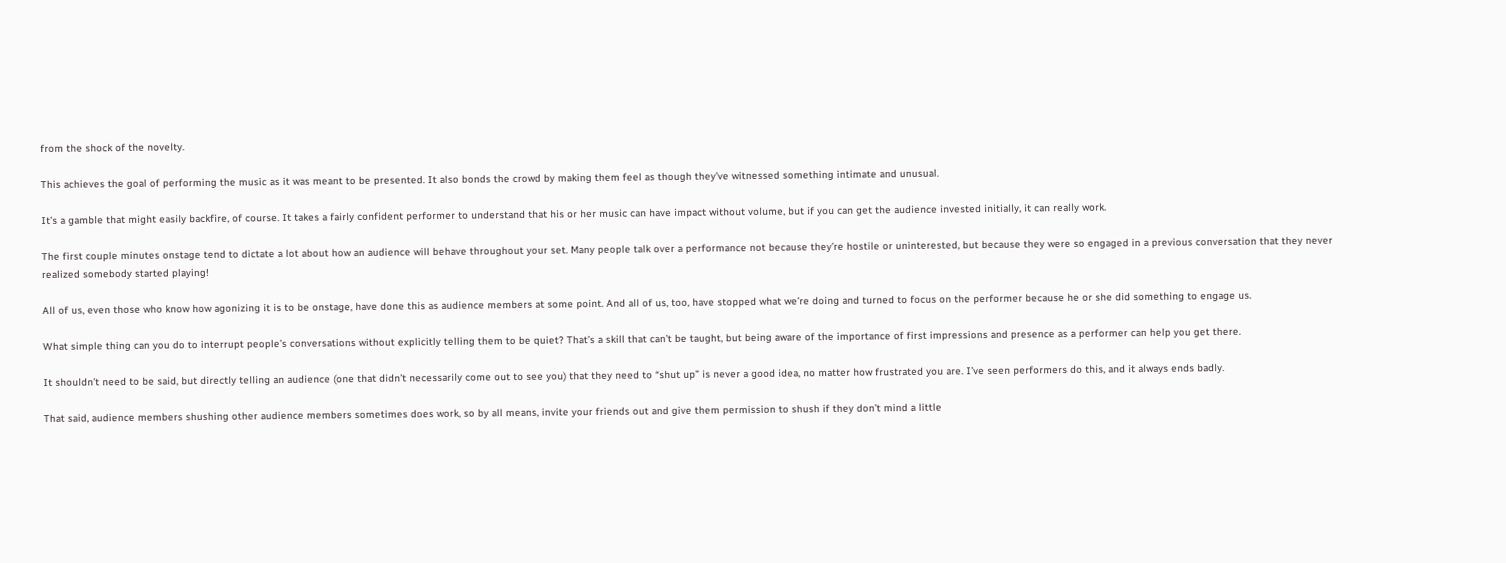from the shock of the novelty.

This achieves the goal of performing the music as it was meant to be presented. It also bonds the crowd by making them feel as though they’ve witnessed something intimate and unusual.

It’s a gamble that might easily backfire, of course. It takes a fairly confident performer to understand that his or her music can have impact without volume, but if you can get the audience invested initially, it can really work.

The first couple minutes onstage tend to dictate a lot about how an audience will behave throughout your set. Many people talk over a performance not because they’re hostile or uninterested, but because they were so engaged in a previous conversation that they never realized somebody started playing!

All of us, even those who know how agonizing it is to be onstage, have done this as audience members at some point. And all of us, too, have stopped what we’re doing and turned to focus on the performer because he or she did something to engage us.

What simple thing can you do to interrupt people’s conversations without explicitly telling them to be quiet? That’s a skill that can’t be taught, but being aware of the importance of first impressions and presence as a performer can help you get there.

It shouldn’t need to be said, but directly telling an audience (one that didn’t necessarily come out to see you) that they need to “shut up” is never a good idea, no matter how frustrated you are. I’ve seen performers do this, and it always ends badly.

That said, audience members shushing other audience members sometimes does work, so by all means, invite your friends out and give them permission to shush if they don’t mind a little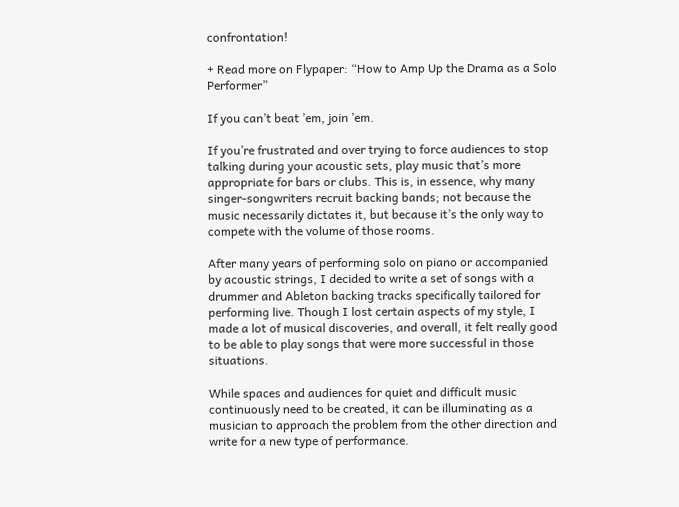confrontation!

+ Read more on Flypaper: “How to Amp Up the Drama as a Solo Performer”

If you can’t beat ’em, join ’em.

If you’re frustrated and over trying to force audiences to stop talking during your acoustic sets, play music that’s more appropriate for bars or clubs. This is, in essence, why many singer-songwriters recruit backing bands; not because the music necessarily dictates it, but because it’s the only way to compete with the volume of those rooms.

After many years of performing solo on piano or accompanied by acoustic strings, I decided to write a set of songs with a drummer and Ableton backing tracks specifically tailored for performing live. Though I lost certain aspects of my style, I made a lot of musical discoveries, and overall, it felt really good to be able to play songs that were more successful in those situations.

While spaces and audiences for quiet and difficult music continuously need to be created, it can be illuminating as a musician to approach the problem from the other direction and write for a new type of performance.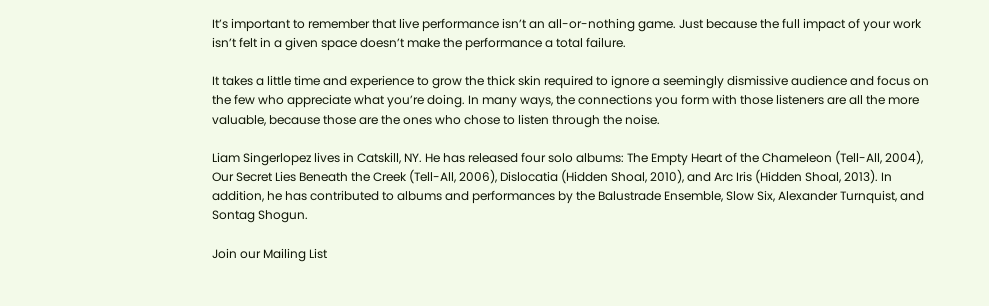It’s important to remember that live performance isn’t an all-or-nothing game. Just because the full impact of your work isn’t felt in a given space doesn’t make the performance a total failure.

It takes a little time and experience to grow the thick skin required to ignore a seemingly dismissive audience and focus on the few who appreciate what you’re doing. In many ways, the connections you form with those listeners are all the more valuable, because those are the ones who chose to listen through the noise.

Liam Singerlopez lives in Catskill, NY. He has released four solo albums: The Empty Heart of the Chameleon (Tell-All, 2004), Our Secret Lies Beneath the Creek (Tell-All, 2006), Dislocatia (Hidden Shoal, 2010), and Arc Iris (Hidden Shoal, 2013). In addition, he has contributed to albums and performances by the Balustrade Ensemble, Slow Six, Alexander Turnquist, and Sontag Shogun.

Join our Mailing List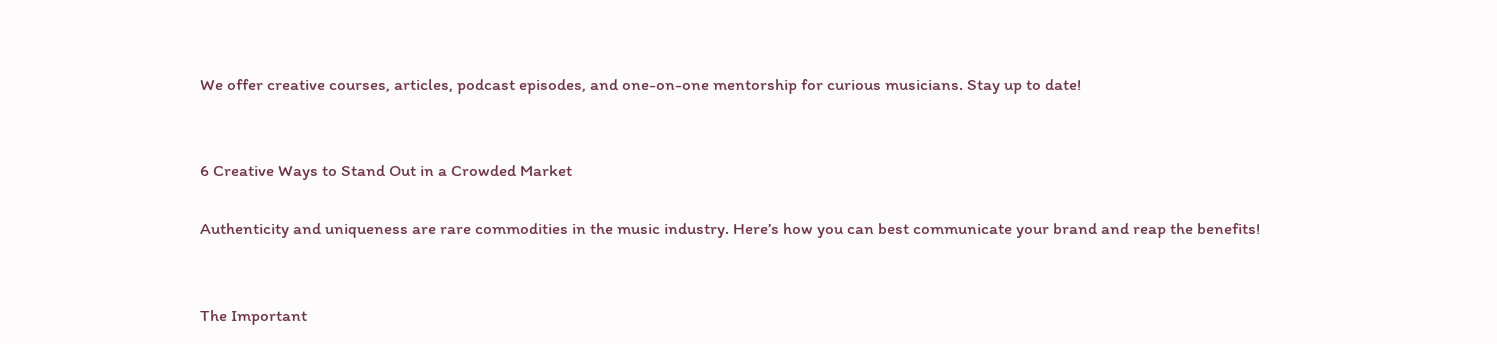We offer creative courses, articles, podcast episodes, and one-on-one mentorship for curious musicians. Stay up to date!


6 Creative Ways to Stand Out in a Crowded Market

Authenticity and uniqueness are rare commodities in the music industry. Here’s how you can best communicate your brand and reap the benefits!


The Important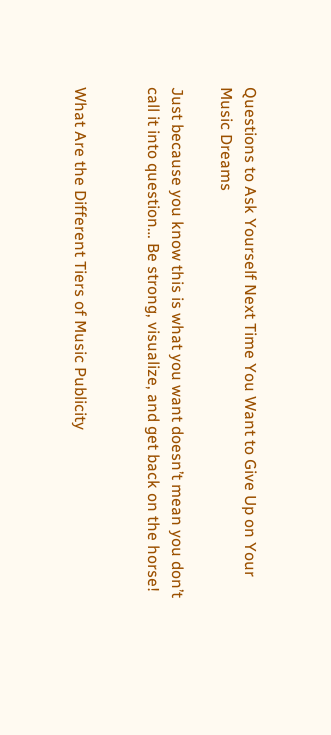Questions to Ask Yourself Next Time You Want to Give Up on Your Music Dreams

Just because you know this is what you want doesn’t mean you don’t call it into question… Be strong, visualize, and get back on the horse!


What Are the Different Tiers of Music Publicity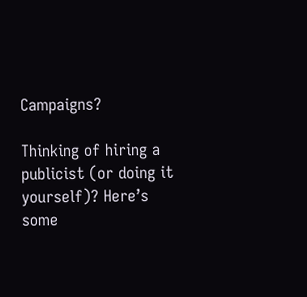Campaigns?

Thinking of hiring a publicist (or doing it yourself)? Here’s some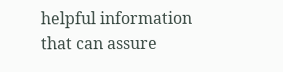helpful information that can assure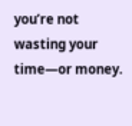you’re not wasting your time—or money.